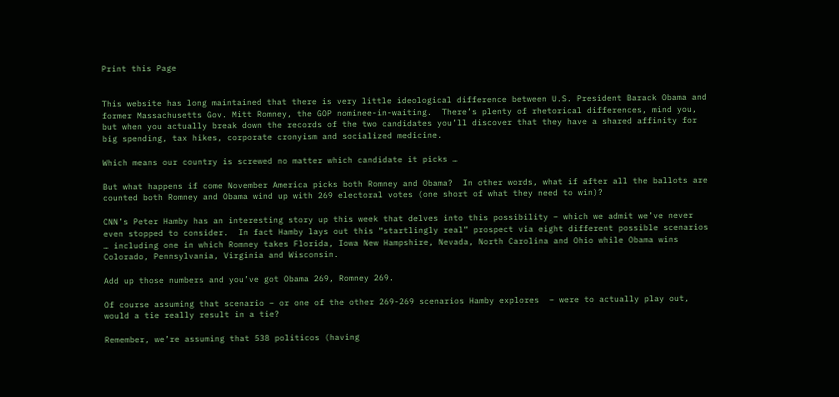Print this Page


This website has long maintained that there is very little ideological difference between U.S. President Barack Obama and former Massachusetts Gov. Mitt Romney, the GOP nominee-in-waiting.  There’s plenty of rhetorical differences, mind you, but when you actually break down the records of the two candidates you’ll discover that they have a shared affinity for big spending, tax hikes, corporate cronyism and socialized medicine.

Which means our country is screwed no matter which candidate it picks …

But what happens if come November America picks both Romney and Obama?  In other words, what if after all the ballots are counted both Romney and Obama wind up with 269 electoral votes (one short of what they need to win)?

CNN’s Peter Hamby has an interesting story up this week that delves into this possibility – which we admit we’ve never even stopped to consider.  In fact Hamby lays out this “startlingly real” prospect via eight different possible scenarios … including one in which Romney takes Florida, Iowa New Hampshire, Nevada, North Carolina and Ohio while Obama wins Colorado, Pennsylvania, Virginia and Wisconsin.

Add up those numbers and you’ve got Obama 269, Romney 269.

Of course assuming that scenario – or one of the other 269-269 scenarios Hamby explores  – were to actually play out, would a tie really result in a tie?

Remember, we’re assuming that 538 politicos (having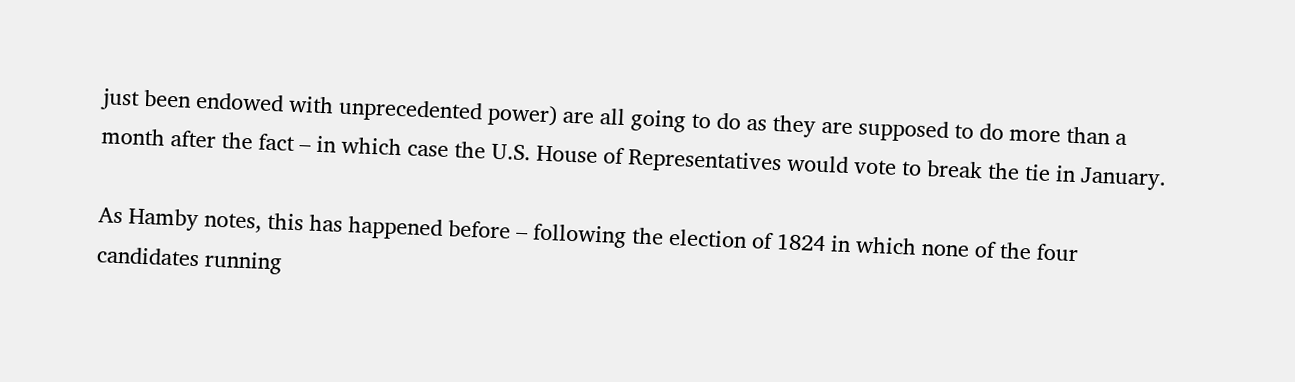just been endowed with unprecedented power) are all going to do as they are supposed to do more than a month after the fact – in which case the U.S. House of Representatives would vote to break the tie in January.

As Hamby notes, this has happened before – following the election of 1824 in which none of the four candidates running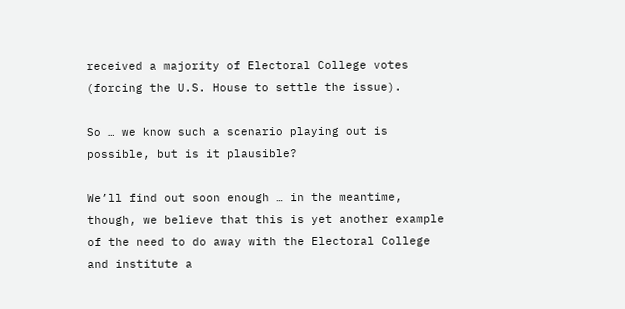received a majority of Electoral College votes (forcing the U.S. House to settle the issue).

So … we know such a scenario playing out is possible, but is it plausible?

We’ll find out soon enough … in the meantime, though, we believe that this is yet another example of the need to do away with the Electoral College and institute a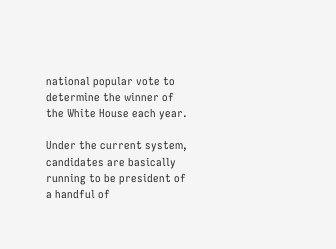national popular vote to determine the winner of the White House each year.

Under the current system, candidates are basically running to be president of a handful of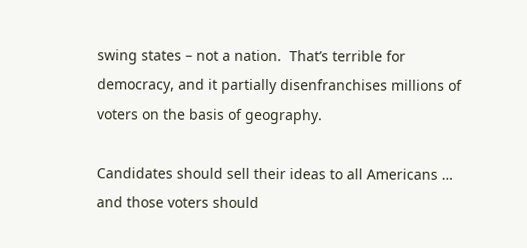swing states – not a nation.  That’s terrible for democracy, and it partially disenfranchises millions of voters on the basis of geography.

Candidates should sell their ideas to all Americans … and those voters should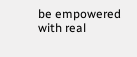be empowered with real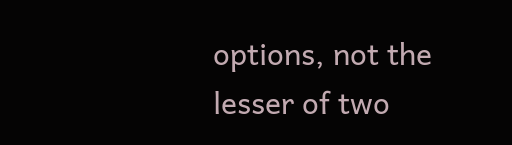options, not the lesser of two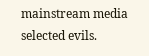mainstream media selected evils.